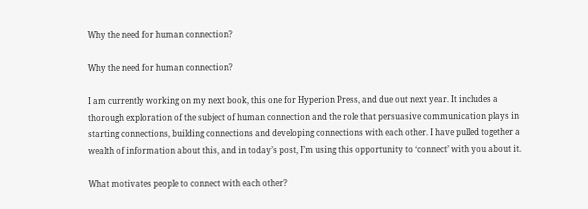Why the need for human connection?

Why the need for human connection?

I am currently working on my next book, this one for Hyperion Press, and due out next year. It includes a thorough exploration of the subject of human connection and the role that persuasive communication plays in starting connections, building connections and developing connections with each other. I have pulled together a wealth of information about this, and in today’s post, I’m using this opportunity to ‘connect’ with you about it.

What motivates people to connect with each other?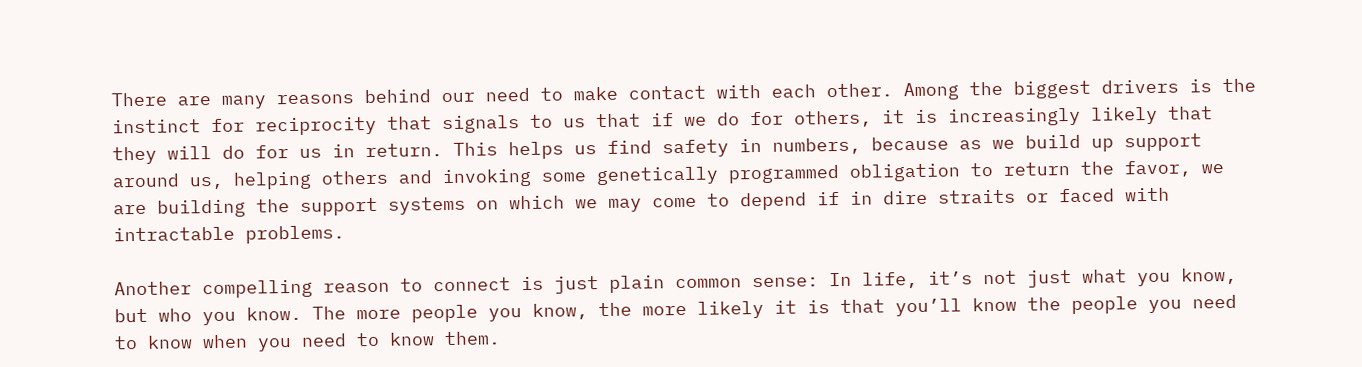There are many reasons behind our need to make contact with each other. Among the biggest drivers is the instinct for reciprocity that signals to us that if we do for others, it is increasingly likely that they will do for us in return. This helps us find safety in numbers, because as we build up support around us, helping others and invoking some genetically programmed obligation to return the favor, we are building the support systems on which we may come to depend if in dire straits or faced with intractable problems.

Another compelling reason to connect is just plain common sense: In life, it’s not just what you know, but who you know. The more people you know, the more likely it is that you’ll know the people you need to know when you need to know them.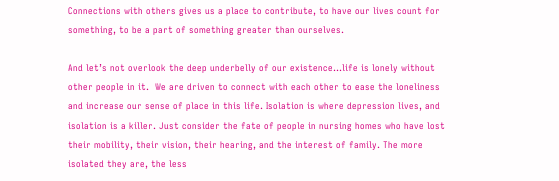Connections with others gives us a place to contribute, to have our lives count for something, to be a part of something greater than ourselves.

And let’s not overlook the deep underbelly of our existence…life is lonely without other people in it.  We are driven to connect with each other to ease the loneliness and increase our sense of place in this life. Isolation is where depression lives, and isolation is a killer. Just consider the fate of people in nursing homes who have lost their mobility, their vision, their hearing, and the interest of family. The more isolated they are, the less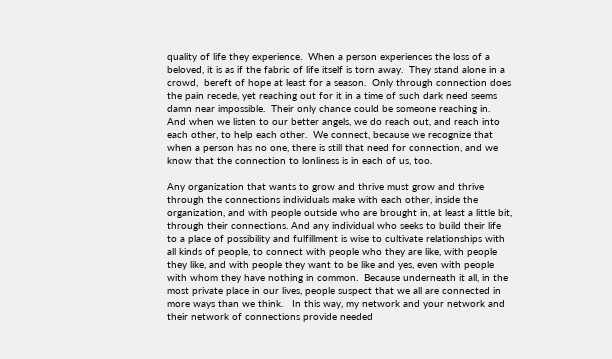quality of life they experience.  When a person experiences the loss of a beloved, it is as if the fabric of life itself is torn away.  They stand alone in a crowd,  bereft of hope at least for a season.  Only through connection does the pain recede, yet reaching out for it in a time of such dark need seems damn near impossible.  Their only chance could be someone reaching in.  And when we listen to our better angels, we do reach out, and reach into each other, to help each other.  We connect, because we recognize that when a person has no one, there is still that need for connection, and we know that the connection to lonliness is in each of us, too.

Any organization that wants to grow and thrive must grow and thrive through the connections individuals make with each other, inside the organization, and with people outside who are brought in, at least a little bit, through their connections. And any individual who seeks to build their life to a place of possibility and fulfillment is wise to cultivate relationships with all kinds of people, to connect with people who they are like, with people they like, and with people they want to be like and yes, even with people with whom they have nothing in common.  Because underneath it all, in the most private place in our lives, people suspect that we all are connected in more ways than we think.   In this way, my network and your network and their network of connections provide needed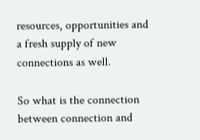resources, opportunities and a fresh supply of new connections as well.

So what is the connection between connection and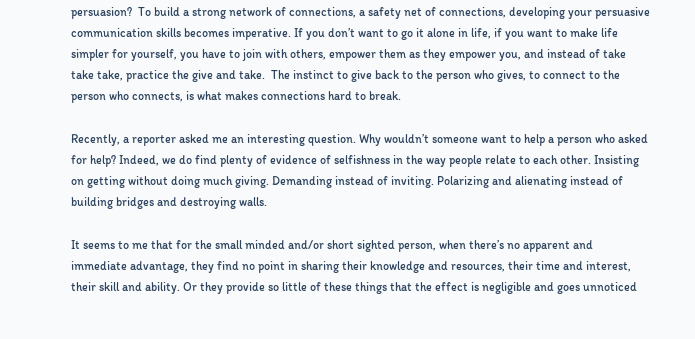persuasion?  To build a strong network of connections, a safety net of connections, developing your persuasive communication skills becomes imperative. If you don’t want to go it alone in life, if you want to make life simpler for yourself, you have to join with others, empower them as they empower you, and instead of take take take, practice the give and take.  The instinct to give back to the person who gives, to connect to the person who connects, is what makes connections hard to break.

Recently, a reporter asked me an interesting question. Why wouldn’t someone want to help a person who asked for help? Indeed, we do find plenty of evidence of selfishness in the way people relate to each other. Insisting on getting without doing much giving. Demanding instead of inviting. Polarizing and alienating instead of building bridges and destroying walls.

It seems to me that for the small minded and/or short sighted person, when there’s no apparent and immediate advantage, they find no point in sharing their knowledge and resources, their time and interest, their skill and ability. Or they provide so little of these things that the effect is negligible and goes unnoticed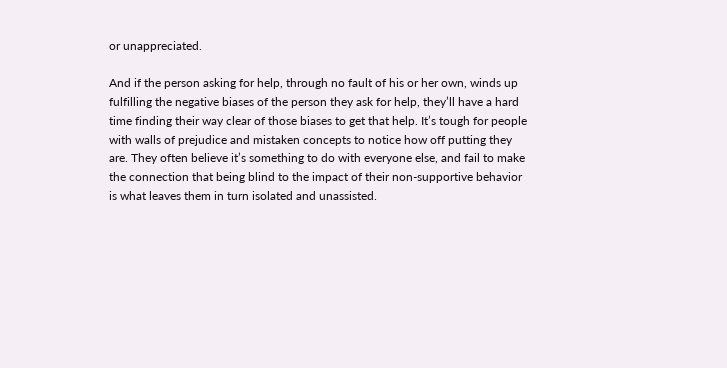or unappreciated.

And if the person asking for help, through no fault of his or her own, winds up fulfilling the negative biases of the person they ask for help, they’ll have a hard time finding their way clear of those biases to get that help. It’s tough for people with walls of prejudice and mistaken concepts to notice how off putting they are. They often believe it’s something to do with everyone else, and fail to make the connection that being blind to the impact of their non-supportive behavior is what leaves them in turn isolated and unassisted.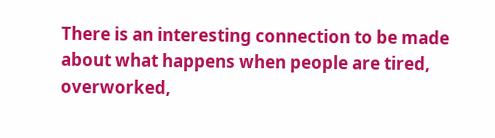There is an interesting connection to be made about what happens when people are tired, overworked,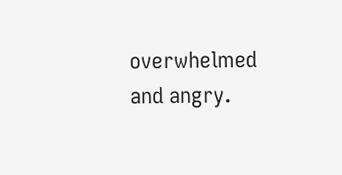overwhelmed and angry.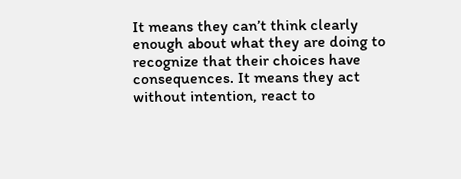It means they can’t think clearly enough about what they are doing to recognize that their choices have consequences. It means they act without intention, react to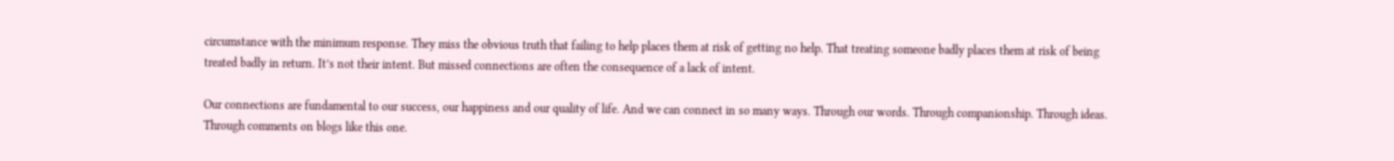circumstance with the minimum response. They miss the obvious truth that failing to help places them at risk of getting no help. That treating someone badly places them at risk of being treated badly in return. It’s not their intent. But missed connections are often the consequence of a lack of intent.

Our connections are fundamental to our success, our happiness and our quality of life. And we can connect in so many ways. Through our words. Through companionship. Through ideas. Through comments on blogs like this one.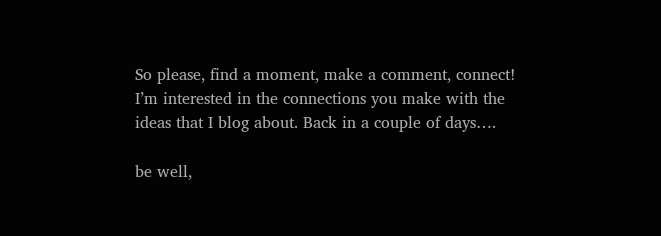So please, find a moment, make a comment, connect! I’m interested in the connections you make with the ideas that I blog about. Back in a couple of days….

be well,